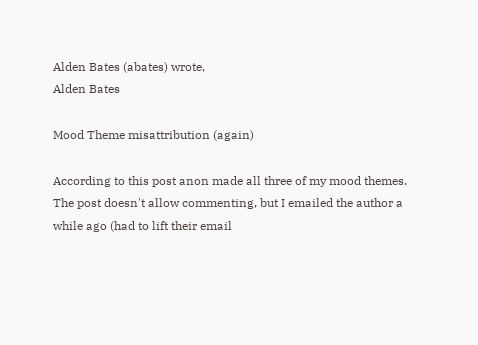Alden Bates (abates) wrote,
Alden Bates

Mood Theme misattribution (again)

According to this post anon made all three of my mood themes. The post doesn't allow commenting, but I emailed the author a while ago (had to lift their email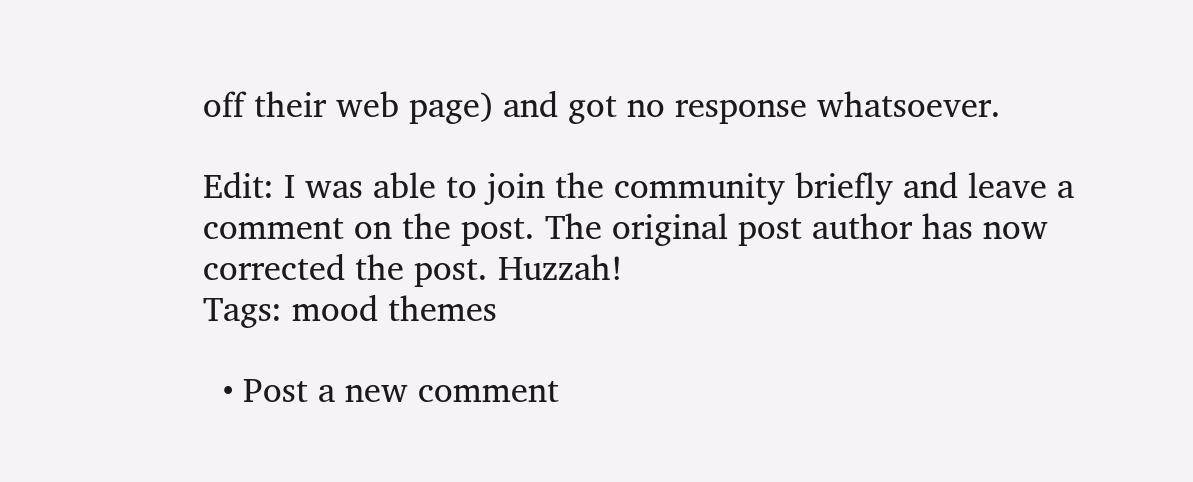off their web page) and got no response whatsoever.

Edit: I was able to join the community briefly and leave a comment on the post. The original post author has now corrected the post. Huzzah!
Tags: mood themes

  • Post a new comment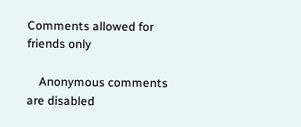Comments allowed for friends only

    Anonymous comments are disabled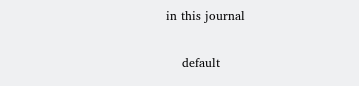in this journal

    default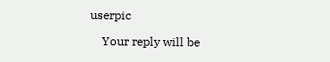userpic

    Your reply will be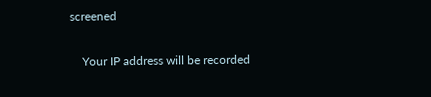screened

    Your IP address will be recorded